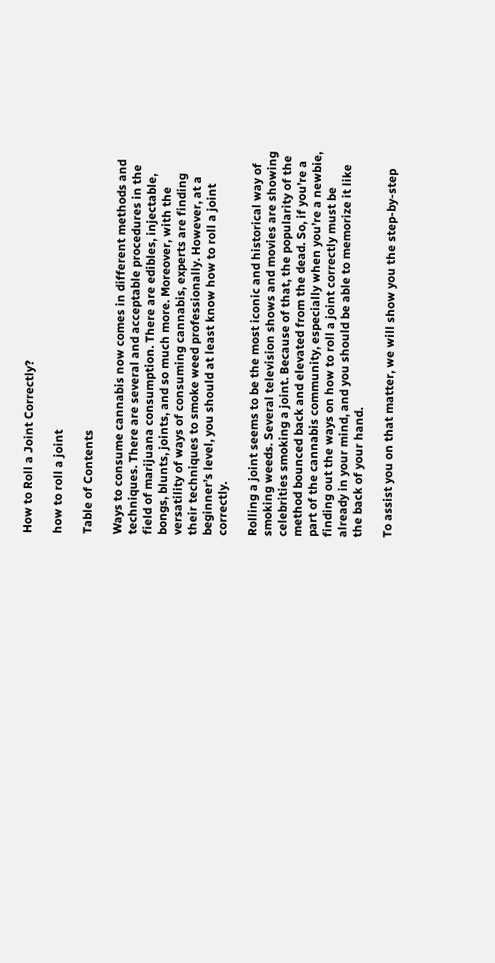How to Roll a Joint Correctly?

how to roll a joint

Table of Contents

Ways to consume cannabis now comes in different methods and techniques. There are several and acceptable procedures in the field of marijuana consumption. There are edibles, injectable, bongs, blunts, joints, and so much more. Moreover, with the versatility of ways of consuming cannabis, experts are finding their techniques to smoke weed professionally. However, at a beginner’s level, you should at least know how to roll a joint correctly.

Rolling a joint seems to be the most iconic and historical way of smoking weeds. Several television shows and movies are showing celebrities smoking a joint. Because of that, the popularity of the method bounced back and elevated from the dead. So, if you’re a part of the cannabis community, especially when you’re a newbie, finding out the ways on how to roll a joint correctly must be already in your mind, and you should be able to memorize it like the back of your hand.

To assist you on that matter, we will show you the step-by-step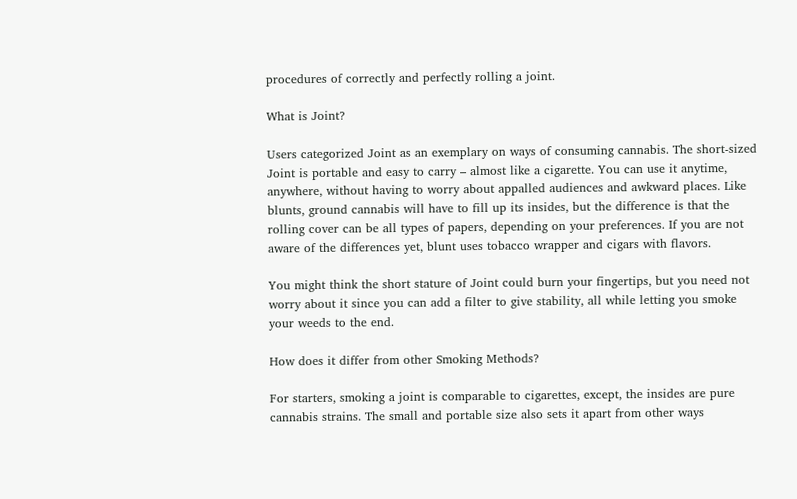procedures of correctly and perfectly rolling a joint.

What is Joint?

Users categorized Joint as an exemplary on ways of consuming cannabis. The short-sized Joint is portable and easy to carry – almost like a cigarette. You can use it anytime, anywhere, without having to worry about appalled audiences and awkward places. Like blunts, ground cannabis will have to fill up its insides, but the difference is that the rolling cover can be all types of papers, depending on your preferences. If you are not aware of the differences yet, blunt uses tobacco wrapper and cigars with flavors.

You might think the short stature of Joint could burn your fingertips, but you need not worry about it since you can add a filter to give stability, all while letting you smoke your weeds to the end.

How does it differ from other Smoking Methods?

For starters, smoking a joint is comparable to cigarettes, except, the insides are pure cannabis strains. The small and portable size also sets it apart from other ways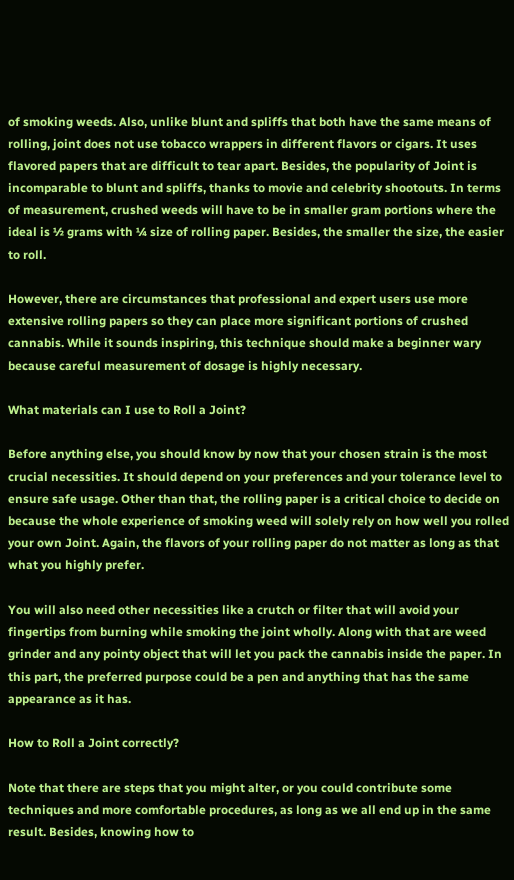of smoking weeds. Also, unlike blunt and spliffs that both have the same means of rolling, joint does not use tobacco wrappers in different flavors or cigars. It uses flavored papers that are difficult to tear apart. Besides, the popularity of Joint is incomparable to blunt and spliffs, thanks to movie and celebrity shootouts. In terms of measurement, crushed weeds will have to be in smaller gram portions where the ideal is ½ grams with ¼ size of rolling paper. Besides, the smaller the size, the easier to roll.

However, there are circumstances that professional and expert users use more extensive rolling papers so they can place more significant portions of crushed cannabis. While it sounds inspiring, this technique should make a beginner wary because careful measurement of dosage is highly necessary.

What materials can I use to Roll a Joint?

Before anything else, you should know by now that your chosen strain is the most crucial necessities. It should depend on your preferences and your tolerance level to ensure safe usage. Other than that, the rolling paper is a critical choice to decide on because the whole experience of smoking weed will solely rely on how well you rolled your own Joint. Again, the flavors of your rolling paper do not matter as long as that what you highly prefer.

You will also need other necessities like a crutch or filter that will avoid your fingertips from burning while smoking the joint wholly. Along with that are weed grinder and any pointy object that will let you pack the cannabis inside the paper. In this part, the preferred purpose could be a pen and anything that has the same appearance as it has.

How to Roll a Joint correctly?

Note that there are steps that you might alter, or you could contribute some techniques and more comfortable procedures, as long as we all end up in the same result. Besides, knowing how to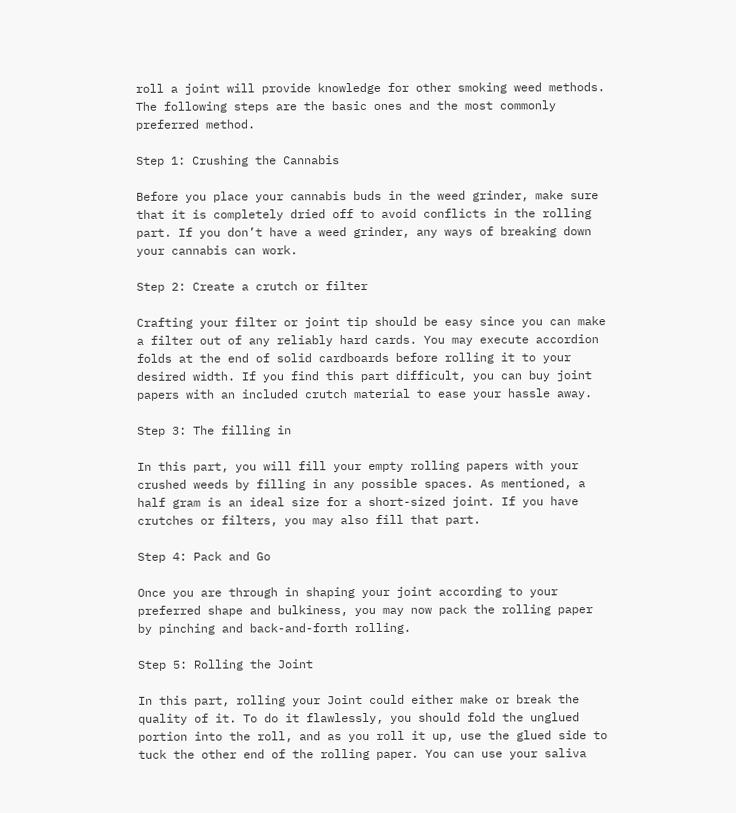roll a joint will provide knowledge for other smoking weed methods. The following steps are the basic ones and the most commonly preferred method.

Step 1: Crushing the Cannabis

Before you place your cannabis buds in the weed grinder, make sure that it is completely dried off to avoid conflicts in the rolling part. If you don’t have a weed grinder, any ways of breaking down your cannabis can work.

Step 2: Create a crutch or filter

Crafting your filter or joint tip should be easy since you can make a filter out of any reliably hard cards. You may execute accordion folds at the end of solid cardboards before rolling it to your desired width. If you find this part difficult, you can buy joint papers with an included crutch material to ease your hassle away.

Step 3: The filling in

In this part, you will fill your empty rolling papers with your crushed weeds by filling in any possible spaces. As mentioned, a half gram is an ideal size for a short-sized joint. If you have crutches or filters, you may also fill that part.

Step 4: Pack and Go

Once you are through in shaping your joint according to your preferred shape and bulkiness, you may now pack the rolling paper by pinching and back-and-forth rolling.

Step 5: Rolling the Joint

In this part, rolling your Joint could either make or break the quality of it. To do it flawlessly, you should fold the unglued portion into the roll, and as you roll it up, use the glued side to tuck the other end of the rolling paper. You can use your saliva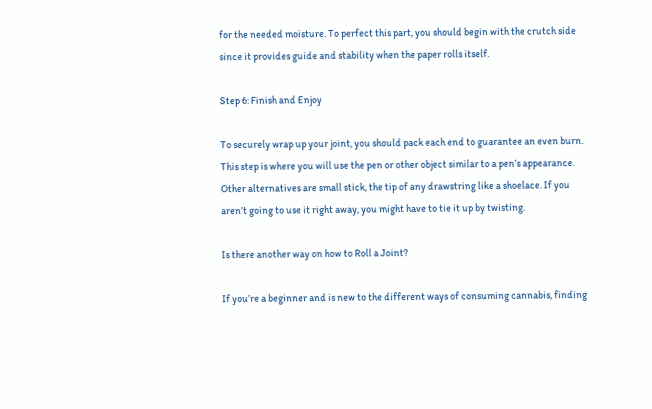for the needed moisture. To perfect this part, you should begin with the crutch side since it provides guide and stability when the paper rolls itself.

Step 6: Finish and Enjoy

To securely wrap up your joint, you should pack each end to guarantee an even burn. This step is where you will use the pen or other object similar to a pen’s appearance. Other alternatives are small stick, the tip of any drawstring like a shoelace. If you aren’t going to use it right away, you might have to tie it up by twisting.

Is there another way on how to Roll a Joint?

If you’re a beginner and is new to the different ways of consuming cannabis, finding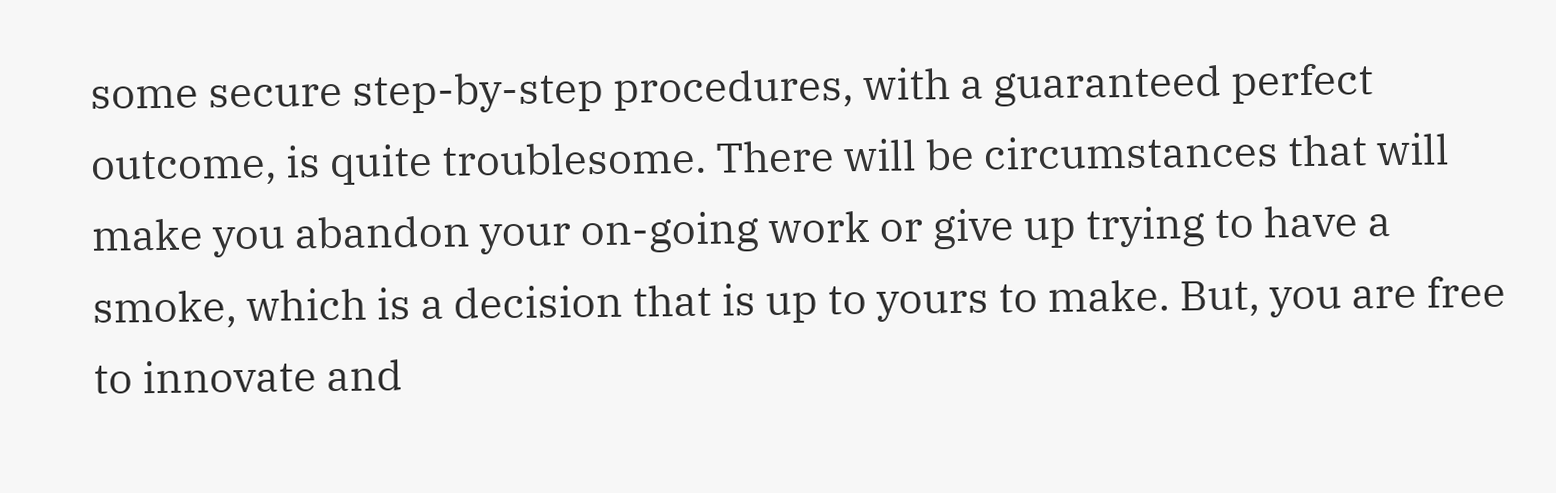some secure step-by-step procedures, with a guaranteed perfect outcome, is quite troublesome. There will be circumstances that will make you abandon your on-going work or give up trying to have a smoke, which is a decision that is up to yours to make. But, you are free to innovate and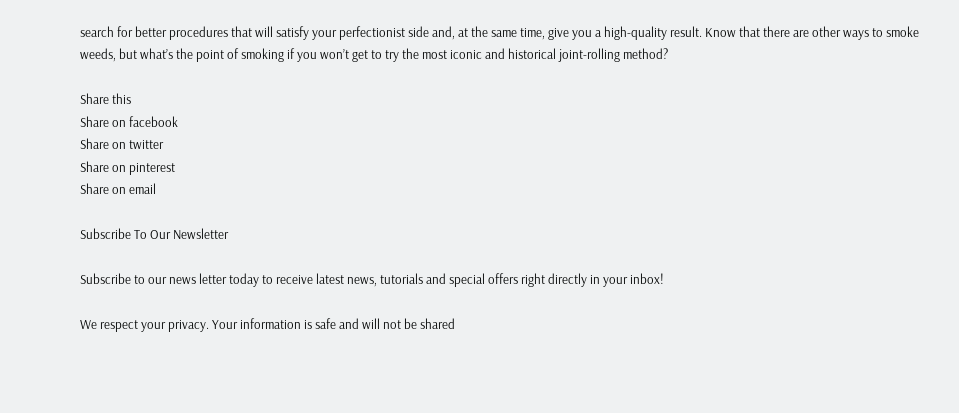search for better procedures that will satisfy your perfectionist side and, at the same time, give you a high-quality result. Know that there are other ways to smoke weeds, but what’s the point of smoking if you won’t get to try the most iconic and historical joint-rolling method?

Share this
Share on facebook
Share on twitter
Share on pinterest
Share on email

Subscribe To Our Newsletter

Subscribe to our news letter today to receive latest news, tutorials and special offers right directly in your inbox!

We respect your privacy. Your information is safe and will not be shared